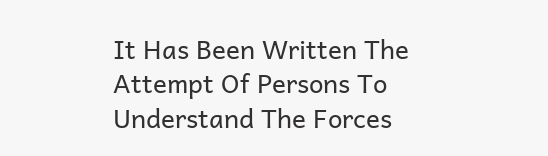It Has Been Written The Attempt Of Persons To Understand The Forces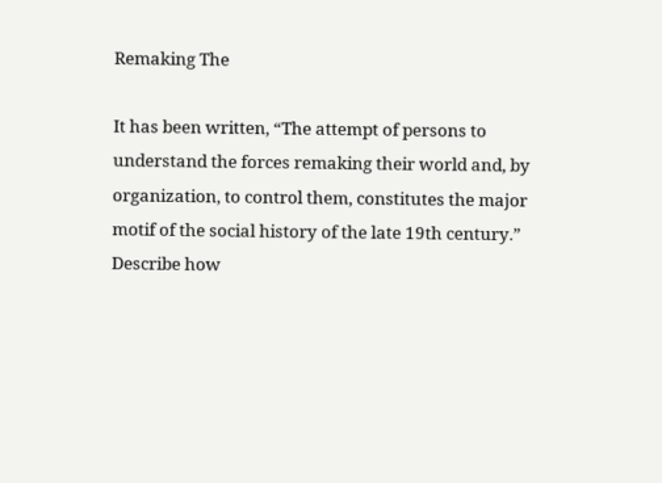Remaking The

It has been written, “The attempt of persons to understand the forces remaking their world and, by organization, to control them, constitutes the major motif of the social history of the late 19th century.” Describe how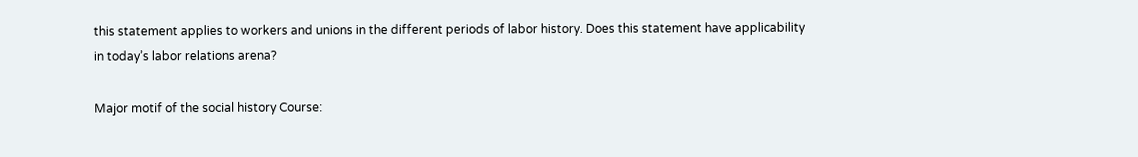this statement applies to workers and unions in the different periods of labor history. Does this statement have applicability in today’s labor relations arena?

Major motif of the social history Course: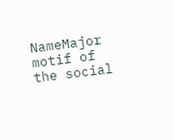NameMajor motif of the social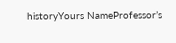historyYours NameProfessor’s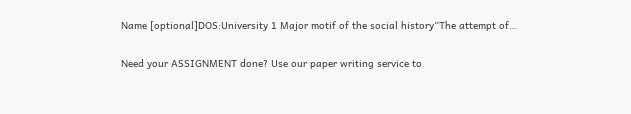Name [optional]DOS:University 1 Major motif of the social history“The attempt of…

Need your ASSIGNMENT done? Use our paper writing service to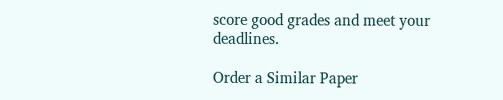score good grades and meet your deadlines.

Order a Similar Paper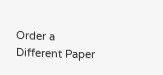Order a Different Paper